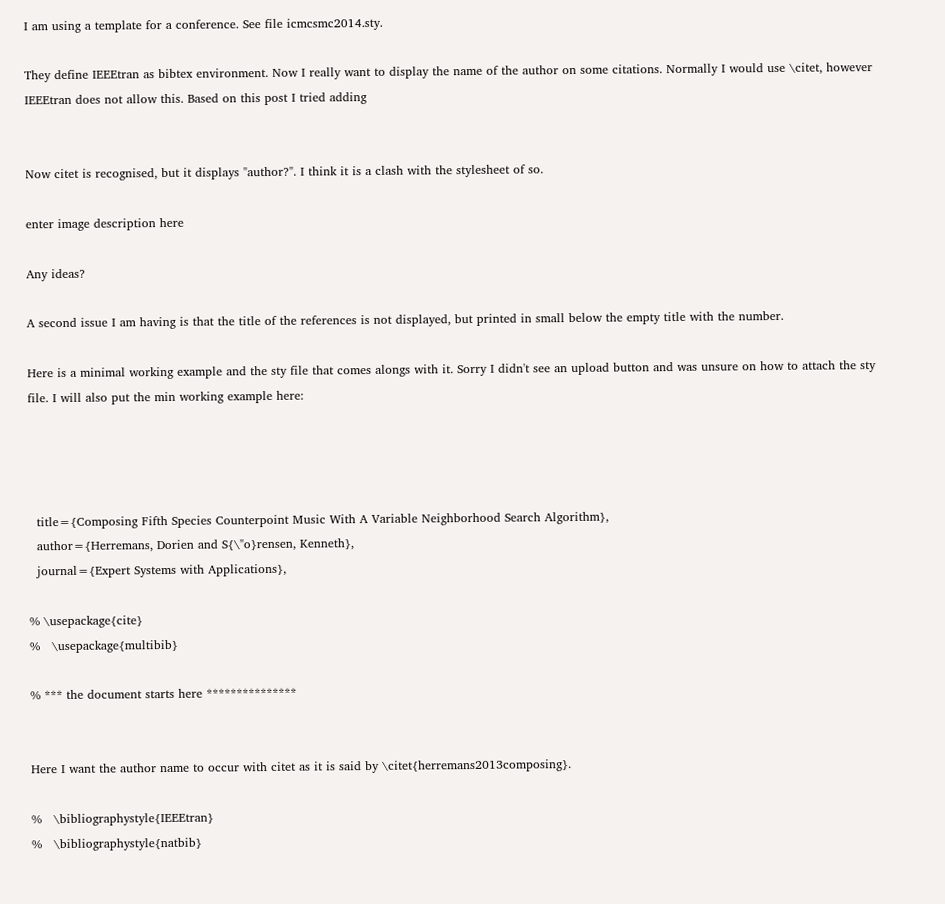I am using a template for a conference. See file icmcsmc2014.sty.

They define IEEEtran as bibtex environment. Now I really want to display the name of the author on some citations. Normally I would use \citet, however IEEEtran does not allow this. Based on this post I tried adding


Now citet is recognised, but it displays "author?". I think it is a clash with the stylesheet of so.

enter image description here

Any ideas?

A second issue I am having is that the title of the references is not displayed, but printed in small below the empty title with the number.

Here is a minimal working example and the sty file that comes alongs with it. Sorry I didn't see an upload button and was unsure on how to attach the sty file. I will also put the min working example here:




  title={Composing Fifth Species Counterpoint Music With A Variable Neighborhood Search Algorithm},
  author={Herremans, Dorien and S{\"o}rensen, Kenneth},
  journal={Expert Systems with Applications},

% \usepackage{cite}
%   \usepackage{multibib}

% *** the document starts here ***************


Here I want the author name to occur with citet as it is said by \citet{herremans2013composing}.

%   \bibliographystyle{IEEEtran}
%   \bibliographystyle{natbib}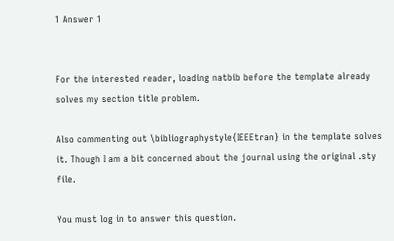1 Answer 1


For the interested reader, loading natbib before the template already solves my section title problem.

Also commenting out \bibliographystyle{IEEEtran} in the template solves it. Though I am a bit concerned about the journal using the original .sty file.

You must log in to answer this question.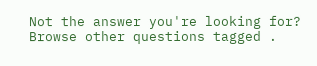Not the answer you're looking for? Browse other questions tagged .